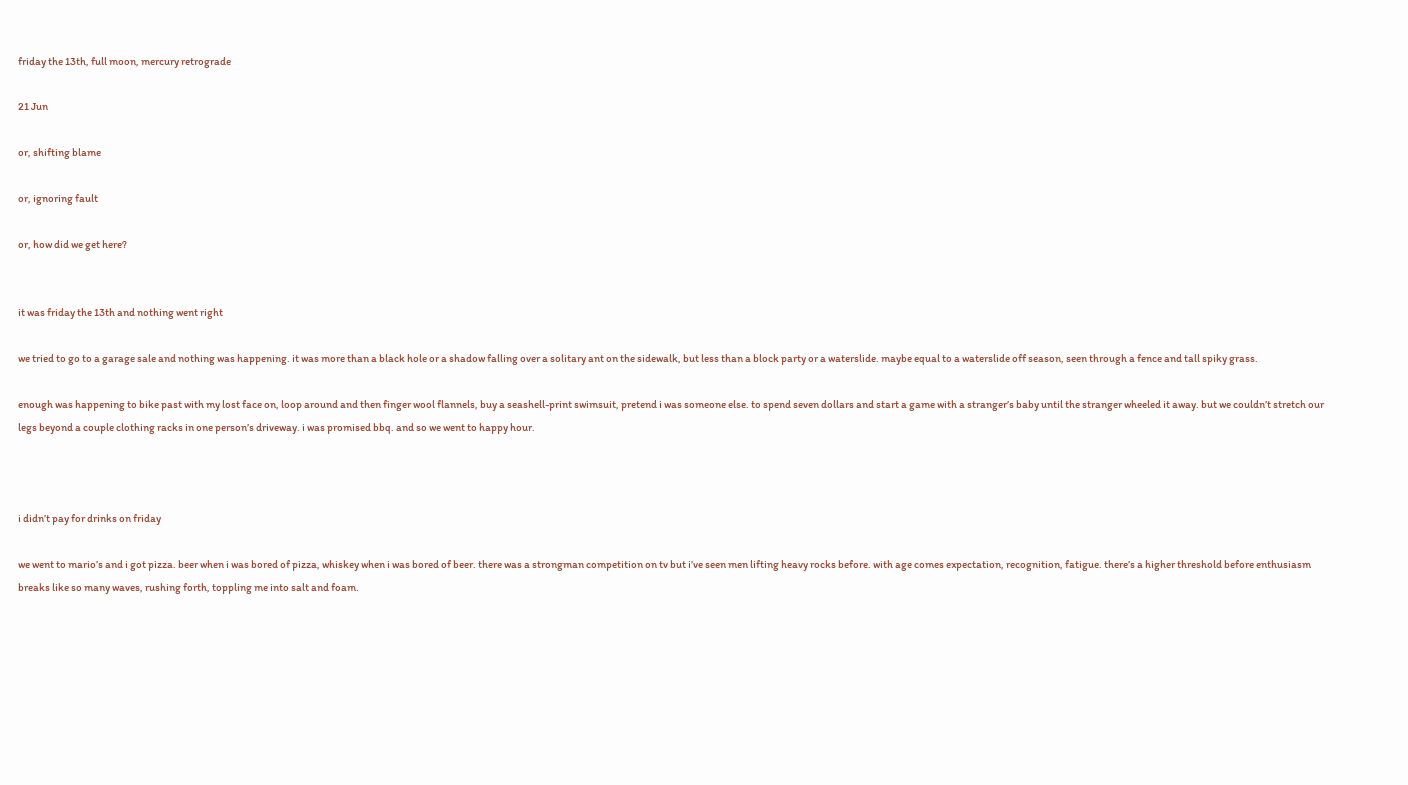friday the 13th, full moon, mercury retrograde

21 Jun

or, shifting blame

or, ignoring fault

or, how did we get here?


it was friday the 13th and nothing went right

we tried to go to a garage sale and nothing was happening. it was more than a black hole or a shadow falling over a solitary ant on the sidewalk, but less than a block party or a waterslide. maybe equal to a waterslide off season, seen through a fence and tall spiky grass.

enough was happening to bike past with my lost face on, loop around and then finger wool flannels, buy a seashell-print swimsuit, pretend i was someone else. to spend seven dollars and start a game with a stranger’s baby until the stranger wheeled it away. but we couldn’t stretch our legs beyond a couple clothing racks in one person’s driveway. i was promised bbq. and so we went to happy hour.



i didn’t pay for drinks on friday

we went to mario’s and i got pizza. beer when i was bored of pizza, whiskey when i was bored of beer. there was a strongman competition on tv but i’ve seen men lifting heavy rocks before. with age comes expectation, recognition, fatigue. there’s a higher threshold before enthusiasm breaks like so many waves, rushing forth, toppling me into salt and foam.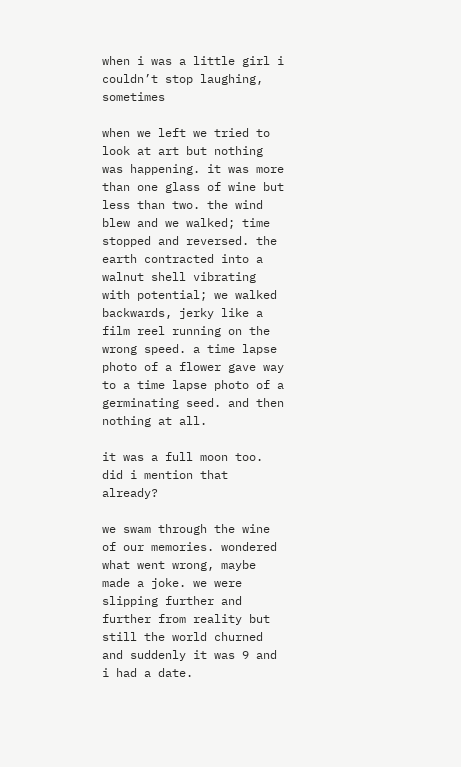when i was a little girl i couldn’t stop laughing, sometimes

when we left we tried to look at art but nothing was happening. it was more than one glass of wine but less than two. the wind blew and we walked; time stopped and reversed. the earth contracted into a walnut shell vibrating with potential; we walked backwards, jerky like a film reel running on the wrong speed. a time lapse photo of a flower gave way to a time lapse photo of a germinating seed. and then nothing at all.

it was a full moon too. did i mention that already?

we swam through the wine of our memories. wondered what went wrong, maybe made a joke. we were slipping further and further from reality but still the world churned and suddenly it was 9 and i had a date.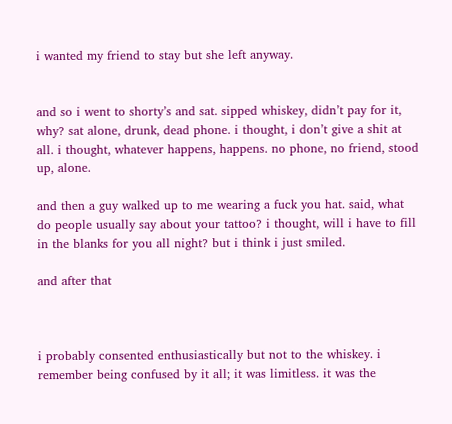i wanted my friend to stay but she left anyway.


and so i went to shorty’s and sat. sipped whiskey, didn’t pay for it, why? sat alone, drunk, dead phone. i thought, i don’t give a shit at all. i thought, whatever happens, happens. no phone, no friend, stood up, alone.

and then a guy walked up to me wearing a fuck you hat. said, what do people usually say about your tattoo? i thought, will i have to fill in the blanks for you all night? but i think i just smiled.

and after that



i probably consented enthusiastically but not to the whiskey. i remember being confused by it all; it was limitless. it was the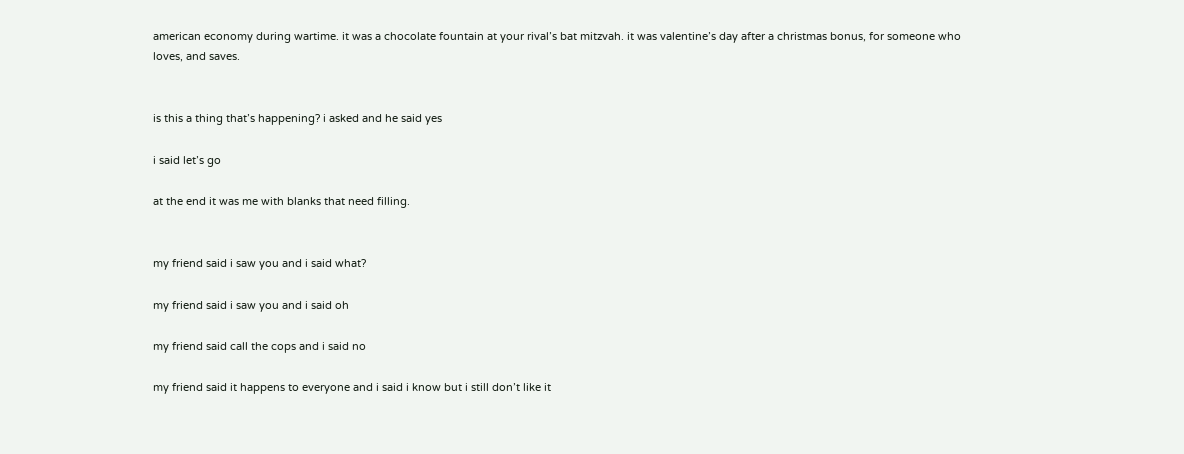american economy during wartime. it was a chocolate fountain at your rival’s bat mitzvah. it was valentine’s day after a christmas bonus, for someone who loves, and saves.


is this a thing that’s happening? i asked and he said yes

i said let’s go

at the end it was me with blanks that need filling.


my friend said i saw you and i said what?

my friend said i saw you and i said oh

my friend said call the cops and i said no

my friend said it happens to everyone and i said i know but i still don’t like it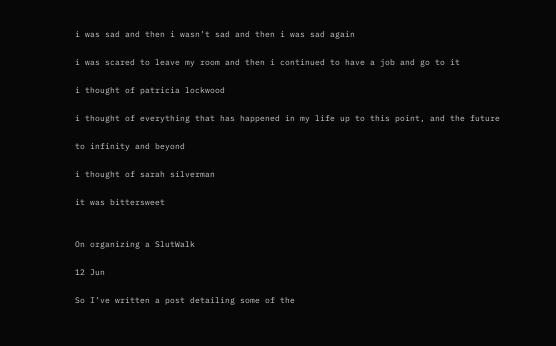i was sad and then i wasn’t sad and then i was sad again

i was scared to leave my room and then i continued to have a job and go to it

i thought of patricia lockwood

i thought of everything that has happened in my life up to this point, and the future

to infinity and beyond

i thought of sarah silverman

it was bittersweet


On organizing a SlutWalk

12 Jun

So I’ve written a post detailing some of the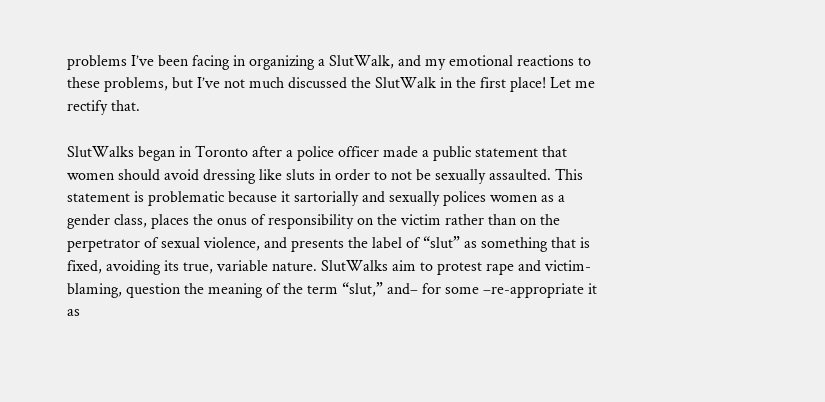problems I’ve been facing in organizing a SlutWalk, and my emotional reactions to these problems, but I’ve not much discussed the SlutWalk in the first place! Let me rectify that.

SlutWalks began in Toronto after a police officer made a public statement that women should avoid dressing like sluts in order to not be sexually assaulted. This statement is problematic because it sartorially and sexually polices women as a gender class, places the onus of responsibility on the victim rather than on the perpetrator of sexual violence, and presents the label of “slut” as something that is fixed, avoiding its true, variable nature. SlutWalks aim to protest rape and victim-blaming, question the meaning of the term “slut,” and– for some –re-appropriate it as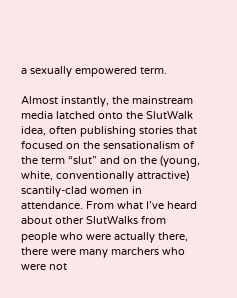a sexually empowered term.

Almost instantly, the mainstream media latched onto the SlutWalk idea, often publishing stories that focused on the sensationalism of the term “slut” and on the (young, white, conventionally attractive) scantily-clad women in attendance. From what I’ve heard about other SlutWalks from people who were actually there, there were many marchers who were not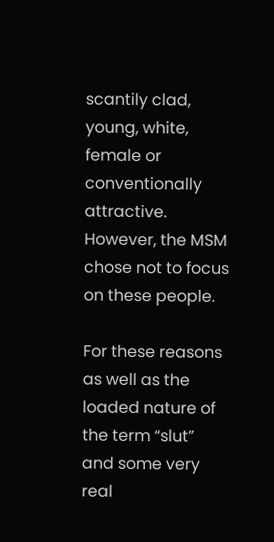scantily clad, young, white, female or conventionally attractive. However, the MSM chose not to focus on these people.

For these reasons as well as the loaded nature of the term “slut” and some very real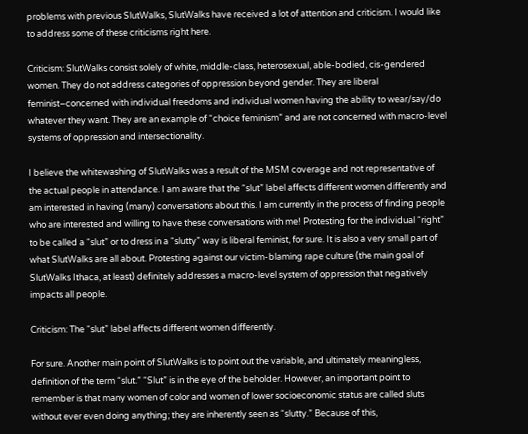problems with previous SlutWalks, SlutWalks have received a lot of attention and criticism. I would like to address some of these criticisms right here.

Criticism: SlutWalks consist solely of white, middle-class, heterosexual, able-bodied, cis-gendered women. They do not address categories of oppression beyond gender. They are liberal feminist–concerned with individual freedoms and individual women having the ability to wear/say/do whatever they want. They are an example of “choice feminism” and are not concerned with macro-level systems of oppression and intersectionality.

I believe the whitewashing of SlutWalks was a result of the MSM coverage and not representative of the actual people in attendance. I am aware that the “slut” label affects different women differently and am interested in having (many) conversations about this. I am currently in the process of finding people who are interested and willing to have these conversations with me! Protesting for the individual “right” to be called a “slut” or to dress in a “slutty” way is liberal feminist, for sure. It is also a very small part of what SlutWalks are all about. Protesting against our victim-blaming rape culture (the main goal of SlutWalks Ithaca, at least) definitely addresses a macro-level system of oppression that negatively impacts all people.

Criticism: The “slut” label affects different women differently.

For sure. Another main point of SlutWalks is to point out the variable, and ultimately meaningless, definition of the term “slut.” “Slut” is in the eye of the beholder. However, an important point to remember is that many women of color and women of lower socioeconomic status are called sluts without ever even doing anything; they are inherently seen as “slutty.” Because of this,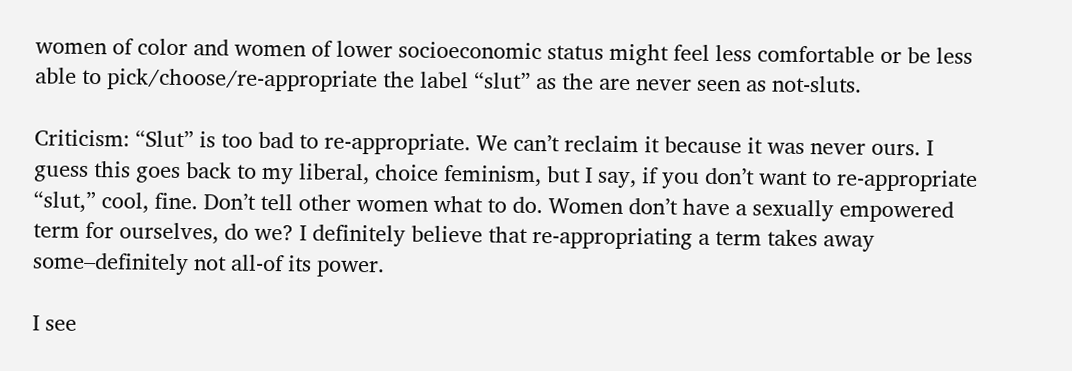women of color and women of lower socioeconomic status might feel less comfortable or be less able to pick/choose/re-appropriate the label “slut” as the are never seen as not-sluts.

Criticism: “Slut” is too bad to re-appropriate. We can’t reclaim it because it was never ours. I guess this goes back to my liberal, choice feminism, but I say, if you don’t want to re-appropriate “slut,” cool, fine. Don’t tell other women what to do. Women don’t have a sexually empowered term for ourselves, do we? I definitely believe that re-appropriating a term takes away some–definitely not all-of its power.

I see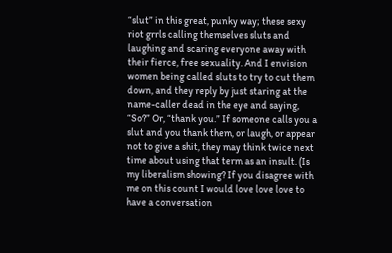“slut” in this great, punky way; these sexy riot grrls calling themselves sluts and laughing and scaring everyone away with their fierce, free sexuality. And I envision women being called sluts to try to cut them down, and they reply by just staring at the name-caller dead in the eye and saying, “So?” Or, “thank you.” If someone calls you a slut and you thank them, or laugh, or appear not to give a shit, they may think twice next time about using that term as an insult. (Is my liberalism showing? If you disagree with me on this count I would love love love to have a conversation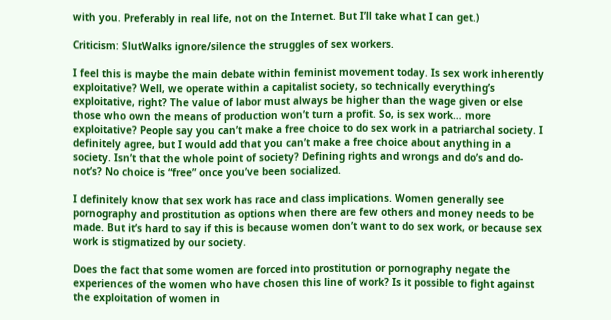with you. Preferably in real life, not on the Internet. But I’ll take what I can get.)

Criticism: SlutWalks ignore/silence the struggles of sex workers.

I feel this is maybe the main debate within feminist movement today. Is sex work inherently exploitative? Well, we operate within a capitalist society, so technically everything’s exploitative, right? The value of labor must always be higher than the wage given or else those who own the means of production won’t turn a profit. So, is sex work… more exploitative? People say you can’t make a free choice to do sex work in a patriarchal society. I definitely agree, but I would add that you can’t make a free choice about anything in a society. Isn’t that the whole point of society? Defining rights and wrongs and do’s and do-not’s? No choice is “free” once you’ve been socialized.

I definitely know that sex work has race and class implications. Women generally see pornography and prostitution as options when there are few others and money needs to be made. But it’s hard to say if this is because women don’t want to do sex work, or because sex work is stigmatized by our society.

Does the fact that some women are forced into prostitution or pornography negate the experiences of the women who have chosen this line of work? Is it possible to fight against the exploitation of women in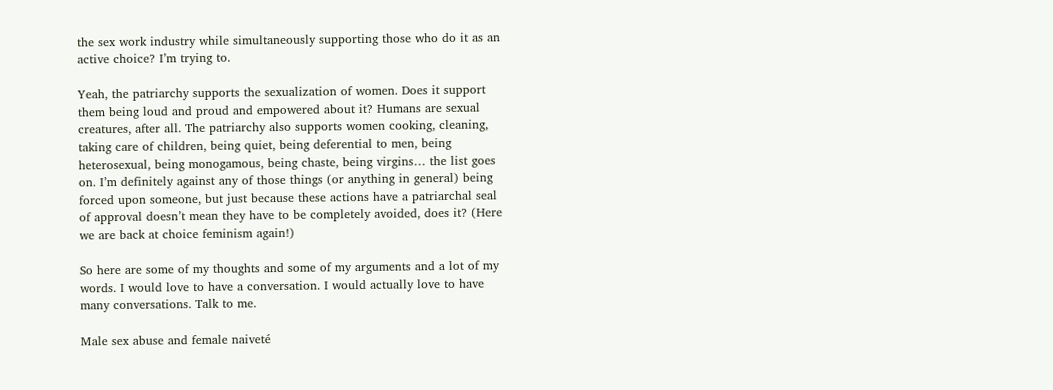the sex work industry while simultaneously supporting those who do it as an active choice? I’m trying to.

Yeah, the patriarchy supports the sexualization of women. Does it support them being loud and proud and empowered about it? Humans are sexual creatures, after all. The patriarchy also supports women cooking, cleaning, taking care of children, being quiet, being deferential to men, being heterosexual, being monogamous, being chaste, being virgins… the list goes on. I’m definitely against any of those things (or anything in general) being forced upon someone, but just because these actions have a patriarchal seal of approval doesn’t mean they have to be completely avoided, does it? (Here we are back at choice feminism again!)

So here are some of my thoughts and some of my arguments and a lot of my words. I would love to have a conversation. I would actually love to have many conversations. Talk to me.

Male sex abuse and female naiveté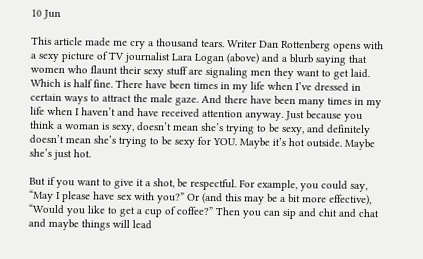10 Jun

This article made me cry a thousand tears. Writer Dan Rottenberg opens with a sexy picture of TV journalist Lara Logan (above) and a blurb saying that women who flaunt their sexy stuff are signaling men they want to get laid. Which is half fine. There have been times in my life when I’ve dressed in certain ways to attract the male gaze. And there have been many times in my life when I haven’t and have received attention anyway. Just because you think a woman is sexy, doesn’t mean she’s trying to be sexy, and definitely doesn’t mean she’s trying to be sexy for YOU. Maybe it’s hot outside. Maybe she’s just hot.

But if you want to give it a shot, be respectful. For example, you could say, “May I please have sex with you?” Or (and this may be a bit more effective), “Would you like to get a cup of coffee?” Then you can sip and chit and chat and maybe things will lead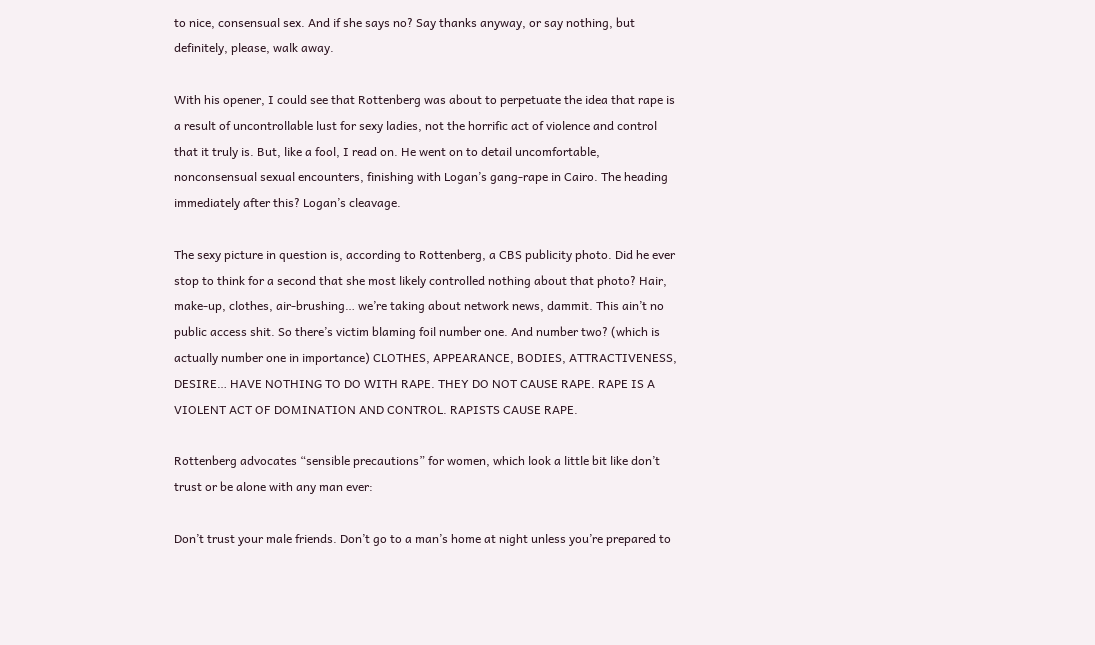to nice, consensual sex. And if she says no? Say thanks anyway, or say nothing, but definitely, please, walk away.

With his opener, I could see that Rottenberg was about to perpetuate the idea that rape is a result of uncontrollable lust for sexy ladies, not the horrific act of violence and control that it truly is. But, like a fool, I read on. He went on to detail uncomfortable, nonconsensual sexual encounters, finishing with Logan’s gang-rape in Cairo. The heading immediately after this? Logan’s cleavage.

The sexy picture in question is, according to Rottenberg, a CBS publicity photo. Did he ever stop to think for a second that she most likely controlled nothing about that photo? Hair, make-up, clothes, air-brushing… we’re taking about network news, dammit. This ain’t no public access shit. So there’s victim blaming foil number one. And number two? (which is actually number one in importance) CLOTHES, APPEARANCE, BODIES, ATTRACTIVENESS, DESIRE… HAVE NOTHING TO DO WITH RAPE. THEY DO NOT CAUSE RAPE. RAPE IS A VIOLENT ACT OF DOMINATION AND CONTROL. RAPISTS CAUSE RAPE.

Rottenberg advocates “sensible precautions” for women, which look a little bit like don’t trust or be alone with any man ever:

Don’t trust your male friends. Don’t go to a man’s home at night unless you’re prepared to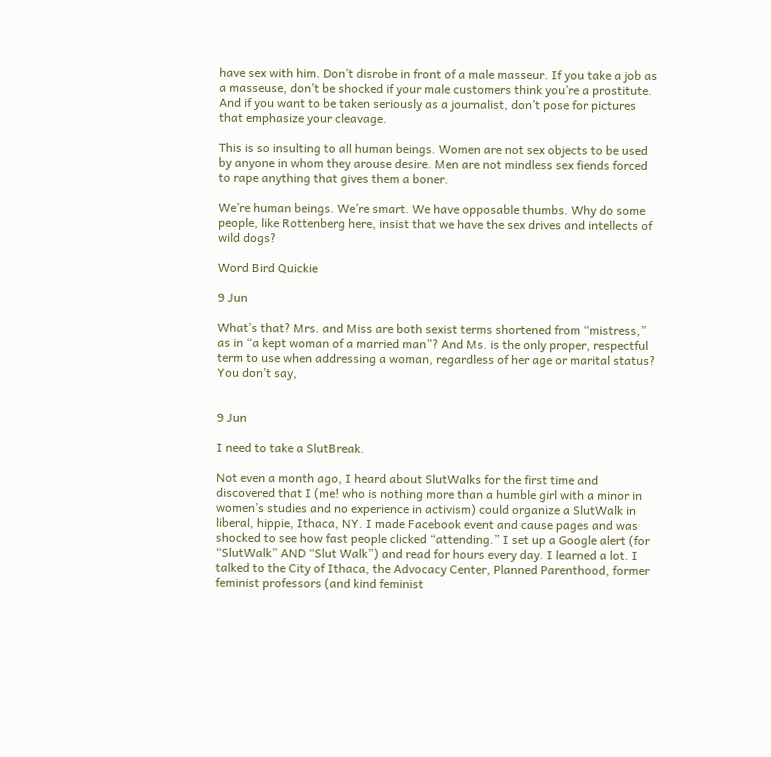have sex with him. Don’t disrobe in front of a male masseur. If you take a job as a masseuse, don’t be shocked if your male customers think you’re a prostitute. And if you want to be taken seriously as a journalist, don’t pose for pictures that emphasize your cleavage.

This is so insulting to all human beings. Women are not sex objects to be used by anyone in whom they arouse desire. Men are not mindless sex fiends forced to rape anything that gives them a boner.

We’re human beings. We’re smart. We have opposable thumbs. Why do some people, like Rottenberg here, insist that we have the sex drives and intellects of wild dogs?

Word Bird Quickie

9 Jun

What’s that? Mrs. and Miss are both sexist terms shortened from “mistress,” as in “a kept woman of a married man”? And Ms. is the only proper, respectful term to use when addressing a woman, regardless of her age or marital status? You don’t say,


9 Jun

I need to take a SlutBreak.

Not even a month ago, I heard about SlutWalks for the first time and discovered that I (me! who is nothing more than a humble girl with a minor in women’s studies and no experience in activism) could organize a SlutWalk in liberal, hippie, Ithaca, NY. I made Facebook event and cause pages and was shocked to see how fast people clicked “attending.” I set up a Google alert (for “SlutWalk” AND “Slut Walk”) and read for hours every day. I learned a lot. I talked to the City of Ithaca, the Advocacy Center, Planned Parenthood, former feminist professors (and kind feminist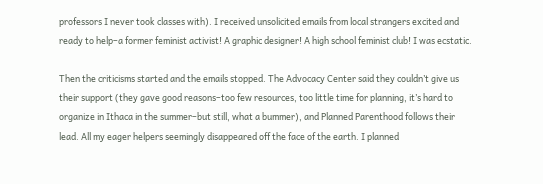professors I never took classes with). I received unsolicited emails from local strangers excited and ready to help–a former feminist activist! A graphic designer! A high school feminist club! I was ecstatic.

Then the criticisms started and the emails stopped. The Advocacy Center said they couldn’t give us their support (they gave good reasons–too few resources, too little time for planning, it’s hard to organize in Ithaca in the summer–but still, what a bummer), and Planned Parenthood follows their lead. All my eager helpers seemingly disappeared off the face of the earth. I planned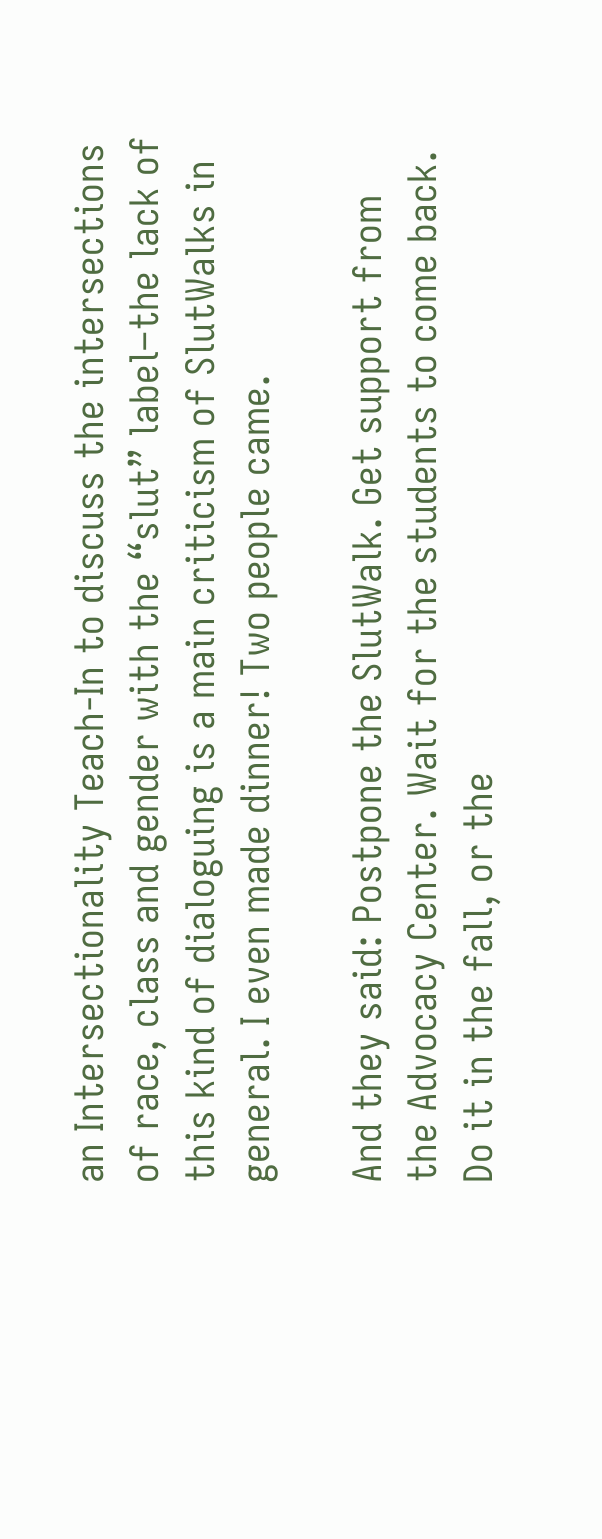an Intersectionality Teach-In to discuss the intersections of race, class and gender with the “slut” label–the lack of this kind of dialoguing is a main criticism of SlutWalks in general. I even made dinner! Two people came.

And they said: Postpone the SlutWalk. Get support from the Advocacy Center. Wait for the students to come back. Do it in the fall, or the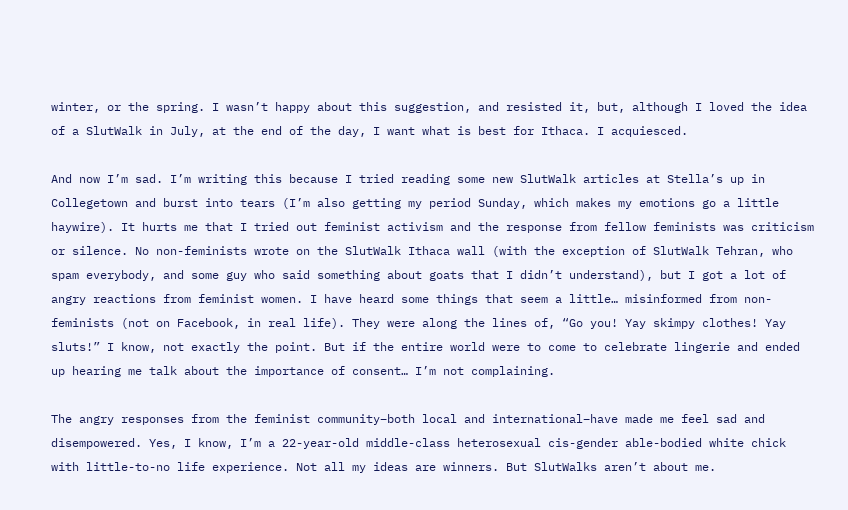winter, or the spring. I wasn’t happy about this suggestion, and resisted it, but, although I loved the idea of a SlutWalk in July, at the end of the day, I want what is best for Ithaca. I acquiesced.

And now I’m sad. I’m writing this because I tried reading some new SlutWalk articles at Stella’s up in Collegetown and burst into tears (I’m also getting my period Sunday, which makes my emotions go a little haywire). It hurts me that I tried out feminist activism and the response from fellow feminists was criticism or silence. No non-feminists wrote on the SlutWalk Ithaca wall (with the exception of SlutWalk Tehran, who spam everybody, and some guy who said something about goats that I didn’t understand), but I got a lot of angry reactions from feminist women. I have heard some things that seem a little… misinformed from non-feminists (not on Facebook, in real life). They were along the lines of, “Go you! Yay skimpy clothes! Yay sluts!” I know, not exactly the point. But if the entire world were to come to celebrate lingerie and ended up hearing me talk about the importance of consent… I’m not complaining.

The angry responses from the feminist community–both local and international–have made me feel sad and disempowered. Yes, I know, I’m a 22-year-old middle-class heterosexual cis-gender able-bodied white chick with little-to-no life experience. Not all my ideas are winners. But SlutWalks aren’t about me.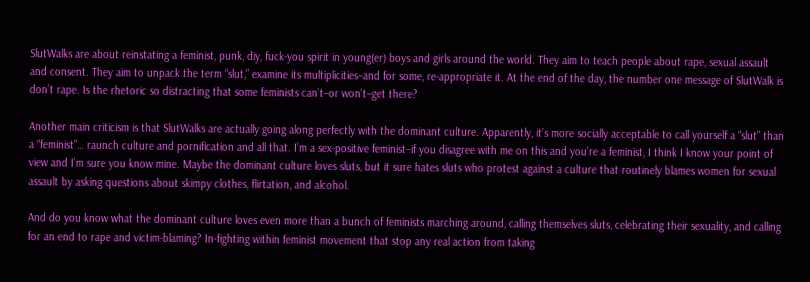SlutWalks are about reinstating a feminist, punk, diy, fuck-you spirit in young(er) boys and girls around the world. They aim to teach people about rape, sexual assault and consent. They aim to unpack the term “slut,” examine its multiplicities–and for some, re-appropriate it. At the end of the day, the number one message of SlutWalk is don’t rape. Is the rhetoric so distracting that some feminists can’t–or won’t–get there?

Another main criticism is that SlutWalks are actually going along perfectly with the dominant culture. Apparently, it’s more socially acceptable to call yourself a “slut” than a “feminist”… raunch culture and pornification and all that. I’m a sex-positive feminist–if you disagree with me on this and you’re a feminist, I think I know your point of view and I’m sure you know mine. Maybe the dominant culture loves sluts, but it sure hates sluts who protest against a culture that routinely blames women for sexual assault by asking questions about skimpy clothes, flirtation, and alcohol.

And do you know what the dominant culture loves even more than a bunch of feminists marching around, calling themselves sluts, celebrating their sexuality, and calling for an end to rape and victim-blaming? In-fighting within feminist movement that stop any real action from taking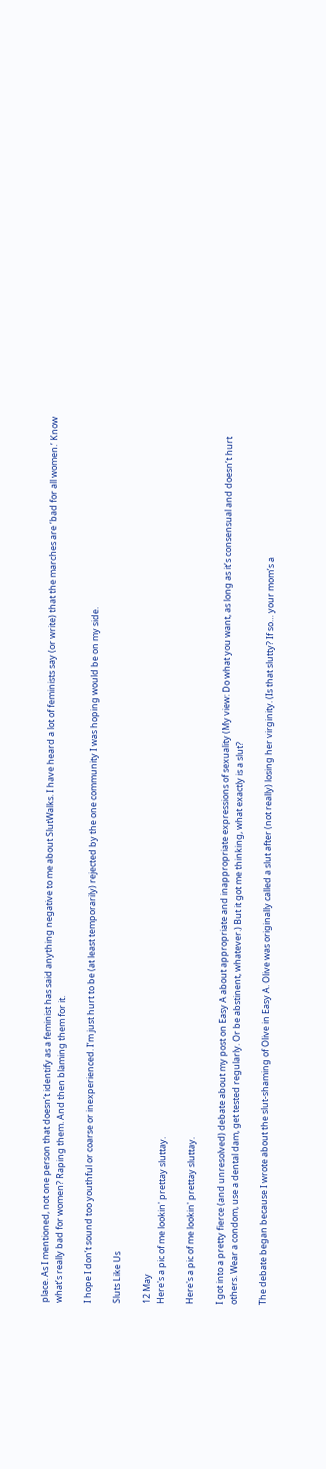place. As I mentioned, not one person that doesn’t identify as a feminist has said anything negative to me about SlutWalks. I have heard a lot of feminists say (or write) that the marches are ‘bad for all women.’ Know what’s really bad for women? Raping them. And then blaming them for it.

I hope I don’t sound too youthful or coarse or inexperienced. I’m just hurt to be (at least temporarily) rejected by the one community I was hoping would be on my side.

Sluts Like Us

12 May
Here's a pic of me lookin' prettay sluttay.

Here's a pic of me lookin' prettay sluttay.

I got into a pretty fierce (and unresolved) debate about my post on Easy A about appropriate and inappropriate expressions of sexuality (My view: Do what you want, as long as it’s consensual and doesn’t hurt others. Wear a condom, use a dental dam, get tested regularly. Or be abstinent, whatever.) But it got me thinking, what exactly is a slut?

The debate began because I wrote about the slut-shaming of Olive in Easy A. Olive was originally called a slut after (not really) losing her virginity. (Is that slutty? If so… your mom’s a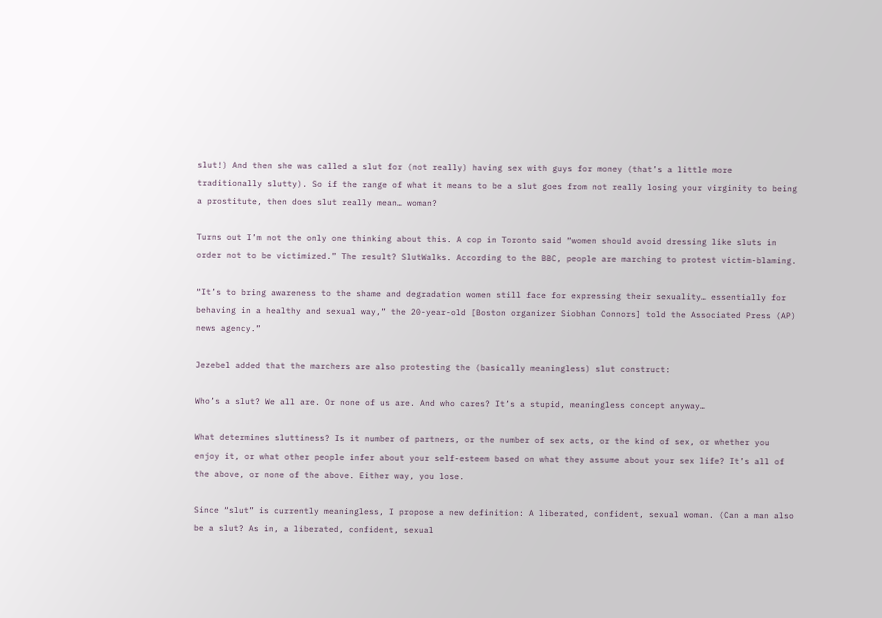slut!) And then she was called a slut for (not really) having sex with guys for money (that’s a little more traditionally slutty). So if the range of what it means to be a slut goes from not really losing your virginity to being a prostitute, then does slut really mean… woman?

Turns out I’m not the only one thinking about this. A cop in Toronto said “women should avoid dressing like sluts in order not to be victimized.” The result? SlutWalks. According to the BBC, people are marching to protest victim-blaming.

“It’s to bring awareness to the shame and degradation women still face for expressing their sexuality… essentially for behaving in a healthy and sexual way,” the 20-year-old [Boston organizer Siobhan Connors] told the Associated Press (AP) news agency.”

Jezebel added that the marchers are also protesting the (basically meaningless) slut construct:

Who’s a slut? We all are. Or none of us are. And who cares? It’s a stupid, meaningless concept anyway…

What determines sluttiness? Is it number of partners, or the number of sex acts, or the kind of sex, or whether you enjoy it, or what other people infer about your self-esteem based on what they assume about your sex life? It’s all of the above, or none of the above. Either way, you lose.

Since “slut” is currently meaningless, I propose a new definition: A liberated, confident, sexual woman. (Can a man also be a slut? As in, a liberated, confident, sexual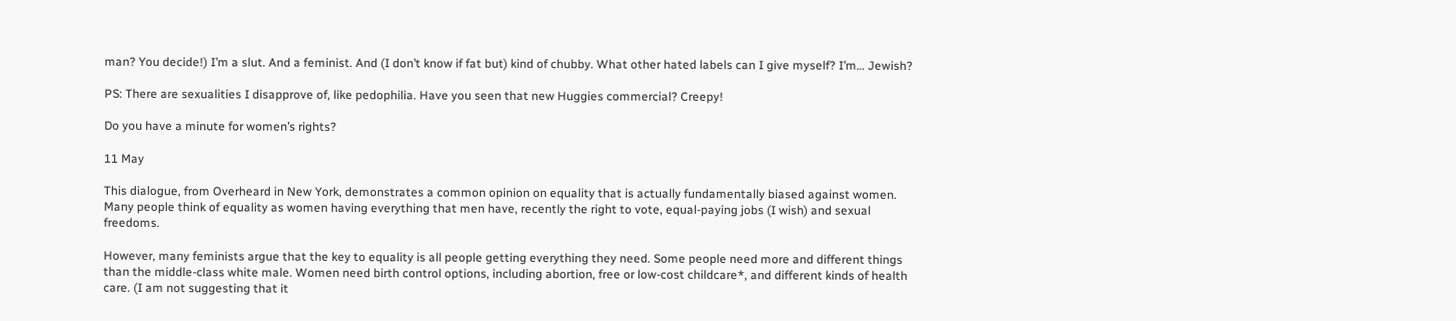man? You decide!) I’m a slut. And a feminist. And (I don’t know if fat but) kind of chubby. What other hated labels can I give myself? I’m… Jewish?

PS: There are sexualities I disapprove of, like pedophilia. Have you seen that new Huggies commercial? Creepy!

Do you have a minute for women’s rights?

11 May

This dialogue, from Overheard in New York, demonstrates a common opinion on equality that is actually fundamentally biased against women. Many people think of equality as women having everything that men have, recently the right to vote, equal-paying jobs (I wish) and sexual freedoms.

However, many feminists argue that the key to equality is all people getting everything they need. Some people need more and different things than the middle-class white male. Women need birth control options, including abortion, free or low-cost childcare*, and different kinds of health care. (I am not suggesting that it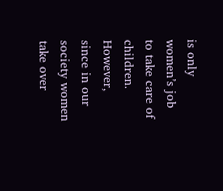is only women’s job to take care of children. However, since in our society women take over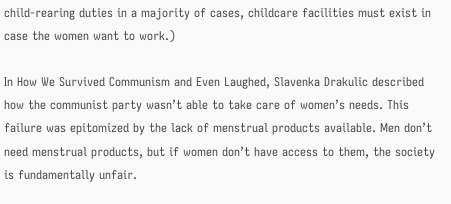child-rearing duties in a majority of cases, childcare facilities must exist in case the women want to work.)

In How We Survived Communism and Even Laughed, Slavenka Drakulic described how the communist party wasn’t able to take care of women’s needs. This failure was epitomized by the lack of menstrual products available. Men don’t need menstrual products, but if women don’t have access to them, the society is fundamentally unfair.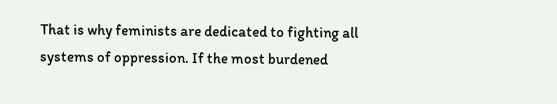That is why feminists are dedicated to fighting all systems of oppression. If the most burdened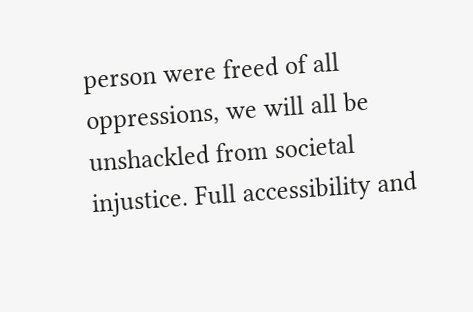person were freed of all oppressions, we will all be unshackled from societal injustice. Full accessibility and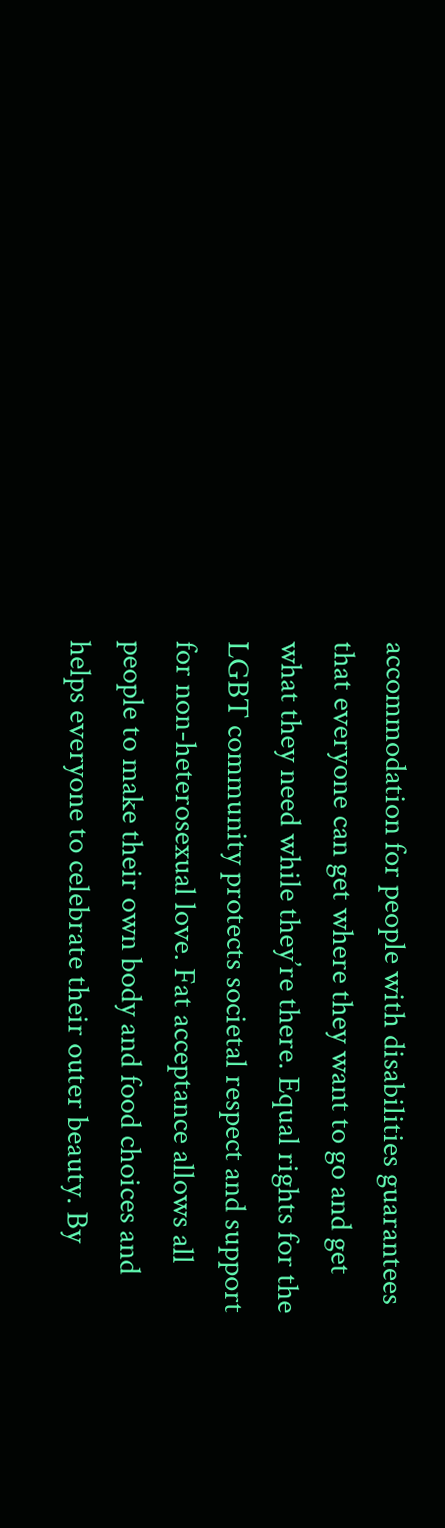accommodation for people with disabilities guarantees that everyone can get where they want to go and get what they need while they’re there. Equal rights for the LGBT community protects societal respect and support for non-heterosexual love. Fat acceptance allows all people to make their own body and food choices and helps everyone to celebrate their outer beauty. By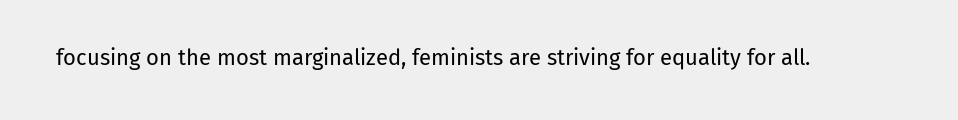focusing on the most marginalized, feminists are striving for equality for all.